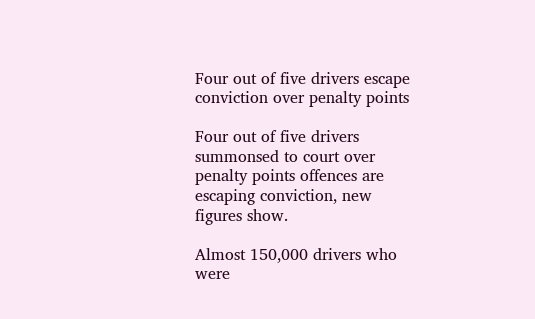Four out of five drivers escape conviction over penalty points

Four out of five drivers summonsed to court over penalty points offences are escaping conviction, new figures show.

Almost 150,000 drivers who were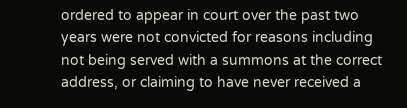ordered to appear in court over the past two years were not convicted for reasons including not being served with a summons at the correct address, or claiming to have never received a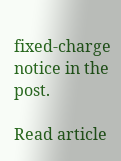fixed-charge notice in the post.

Read article